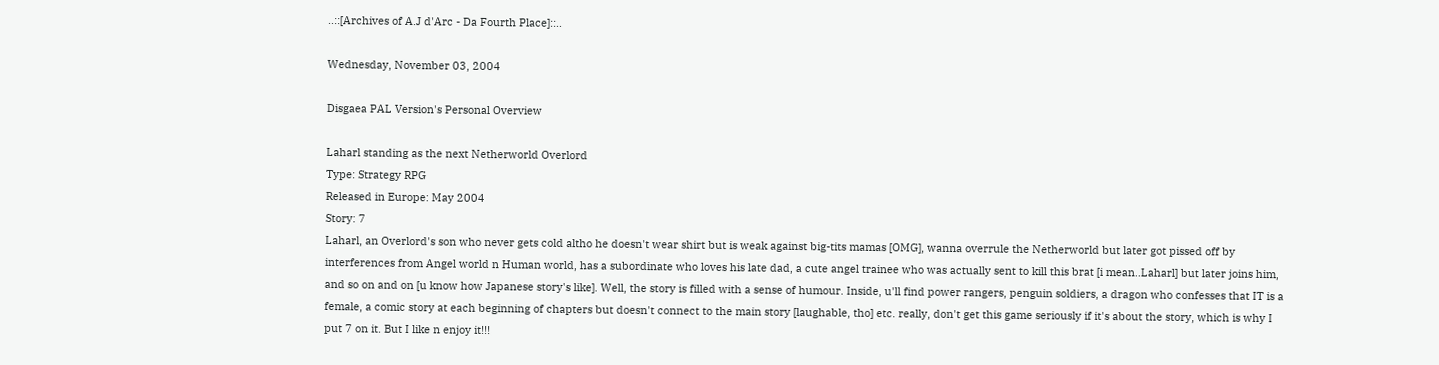..::[Archives of A.J d'Arc - Da Fourth Place]::..

Wednesday, November 03, 2004

Disgaea PAL Version's Personal Overview

Laharl standing as the next Netherworld Overlord
Type: Strategy RPG
Released in Europe: May 2004
Story: 7
Laharl, an Overlord's son who never gets cold altho he doesn't wear shirt but is weak against big-tits mamas [OMG], wanna overrule the Netherworld but later got pissed off by interferences from Angel world n Human world, has a subordinate who loves his late dad, a cute angel trainee who was actually sent to kill this brat [i mean..Laharl] but later joins him, and so on and on [u know how Japanese story's like]. Well, the story is filled with a sense of humour. Inside, u'll find power rangers, penguin soldiers, a dragon who confesses that IT is a female, a comic story at each beginning of chapters but doesn't connect to the main story [laughable, tho] etc. really, don't get this game seriously if it's about the story, which is why I put 7 on it. But I like n enjoy it!!!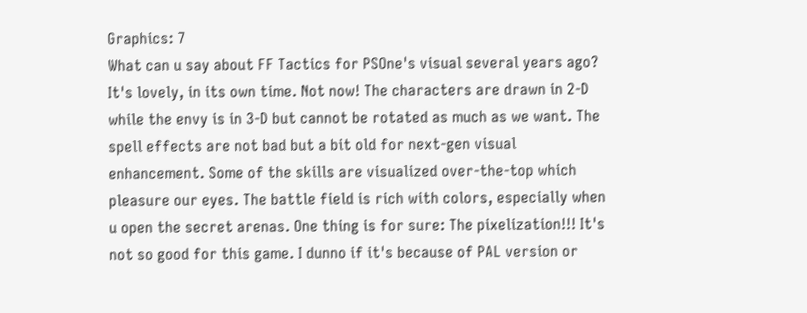Graphics: 7
What can u say about FF Tactics for PSOne's visual several years ago? It's lovely, in its own time. Not now! The characters are drawn in 2-D while the envy is in 3-D but cannot be rotated as much as we want. The spell effects are not bad but a bit old for next-gen visual enhancement. Some of the skills are visualized over-the-top which pleasure our eyes. The battle field is rich with colors, especially when u open the secret arenas. One thing is for sure: The pixelization!!! It's not so good for this game. I dunno if it's because of PAL version or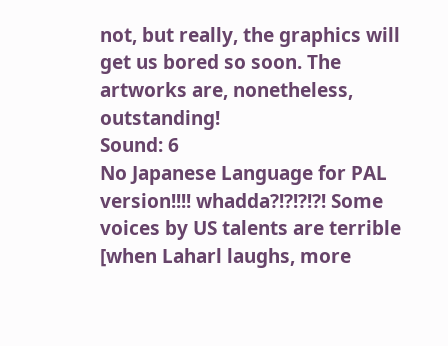not, but really, the graphics will get us bored so soon. The artworks are, nonetheless, outstanding!
Sound: 6
No Japanese Language for PAL version!!!! whadda?!?!?!?! Some voices by US talents are terrible [when Laharl laughs, more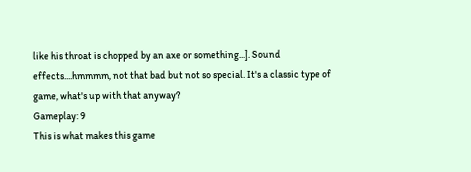like his throat is chopped by an axe or something...]. Sound effects....hmmmm, not that bad but not so special. It's a classic type of game, what's up with that anyway?
Gameplay: 9
This is what makes this game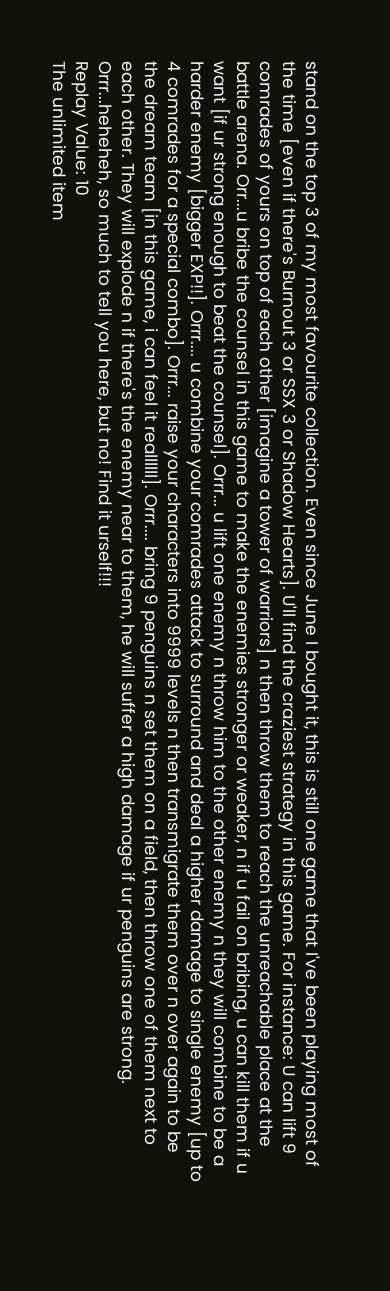stand on the top 3 of my most favourite collection. Even since June I bought it, this is still one game that I've been playing most of the time [even if there's Burnout 3 or SSX 3 or Shadow Hearts]. U'll find the craziest strategy in this game. For instance: U can lift 9 comrades of yours on top of each other [imagine a tower of warriors] n then throw them to reach the unreachable place at the battle arena. Orr...u bribe the counsel in this game to make the enemies stronger or weaker, n if u fail on bribing, u can kill them if u want [if ur strong enough to beat the counsel]. Orrr... u lift one enemy n throw him to the other enemy n they will combine to be a harder enemy [bigger EXP!!]. Orrr.... u combine your comrades attack to surround and deal a higher damage to single enemy [up to 4 comrades for a special combo]. Orrr... raise your characters into 9999 levels n then transmigrate them over n over again to be the dream team [in this game, i can feel it reallllll]. Orrr.... bring 9 penguins n set them on a field, then throw one of them next to each other. They will explode n if there's the enemy near to them, he will suffer a high damage if ur penguins are strong. Orrr...heheheh, so much to tell you here, but no! Find it urself!!!
Replay Value: 10
The unlimited item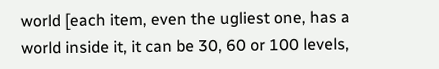world [each item, even the ugliest one, has a world inside it, it can be 30, 60 or 100 levels,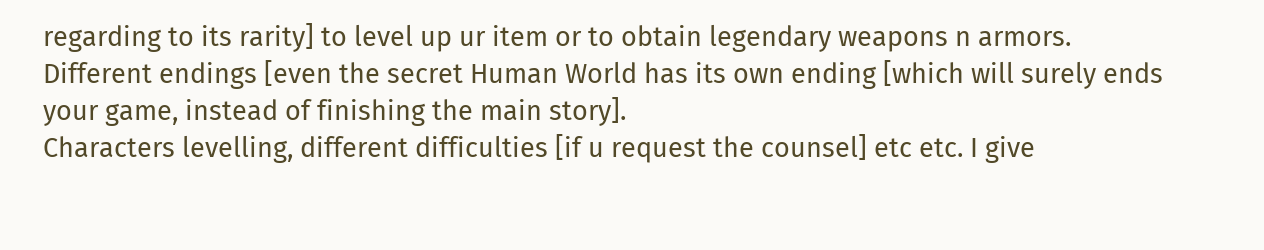regarding to its rarity] to level up ur item or to obtain legendary weapons n armors.
Different endings [even the secret Human World has its own ending [which will surely ends your game, instead of finishing the main story].
Characters levelling, different difficulties [if u request the counsel] etc etc. I give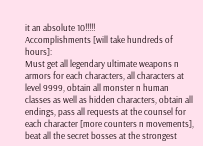it an absolute 10!!!!!
Accomplishments [will take hundreds of hours]:
Must get all legendary ultimate weapons n armors for each characters, all characters at level 9999, obtain all monster n human classes as well as hidden characters, obtain all endings, pass all requests at the counsel for each character [more counters n movements], beat all the secret bosses at the strongest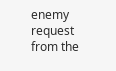enemy request from the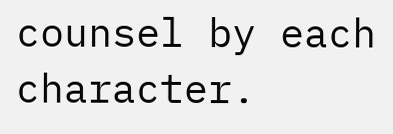counsel by each character.